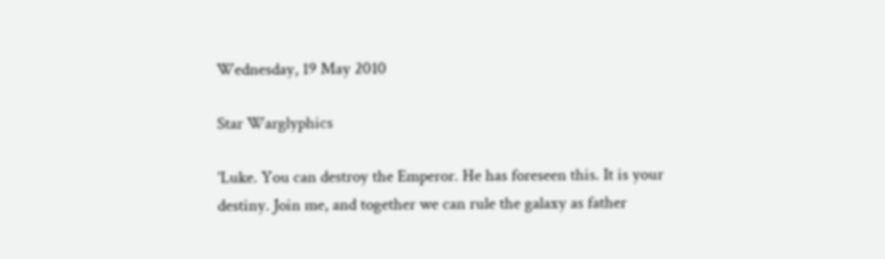Wednesday, 19 May 2010

Star Warglyphics

'Luke. You can destroy the Emperor. He has foreseen this. It is your destiny. Join me, and together we can rule the galaxy as father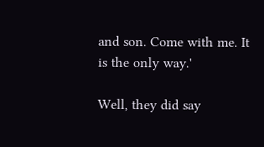and son. Come with me. It is the only way.'

Well, they did say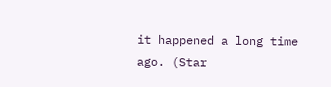it happened a long time ago. (Star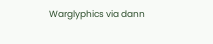Warglyphics via dann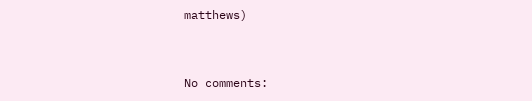matthews)


No comments: